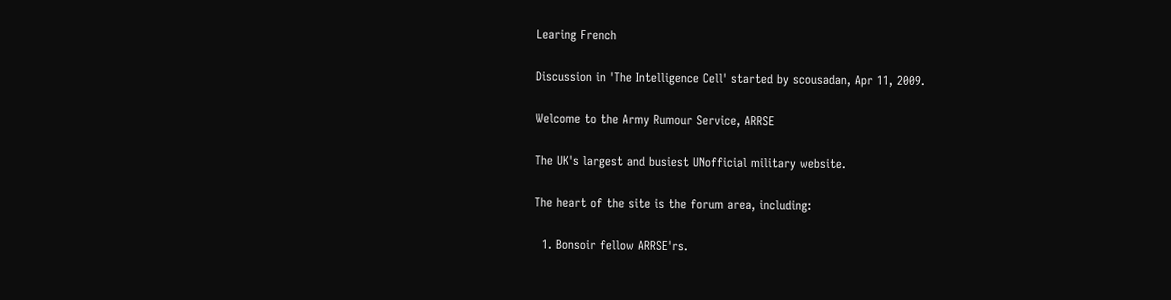Learing French

Discussion in 'The Intelligence Cell' started by scousadan, Apr 11, 2009.

Welcome to the Army Rumour Service, ARRSE

The UK's largest and busiest UNofficial military website.

The heart of the site is the forum area, including:

  1. Bonsoir fellow ARRSE'rs.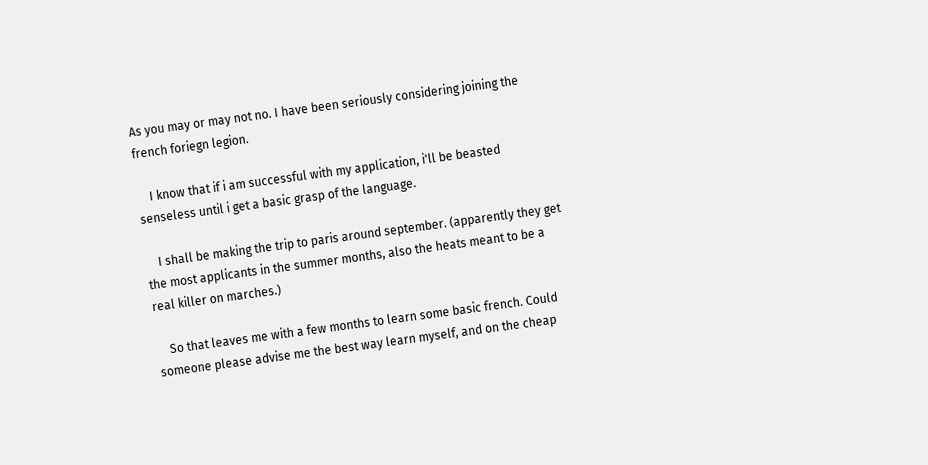As you may or may not no. I have been seriously considering joining the french foriegn legion.

    I know that if i am successful with my application, i'll be beasted senseless until i get a basic grasp of the language.

    I shall be making the trip to paris around september. (apparently they get the most applicants in the summer months, also the heats meant to be a real killer on marches.)

    So that leaves me with a few months to learn some basic french. Could someone please advise me the best way learn myself, and on the cheap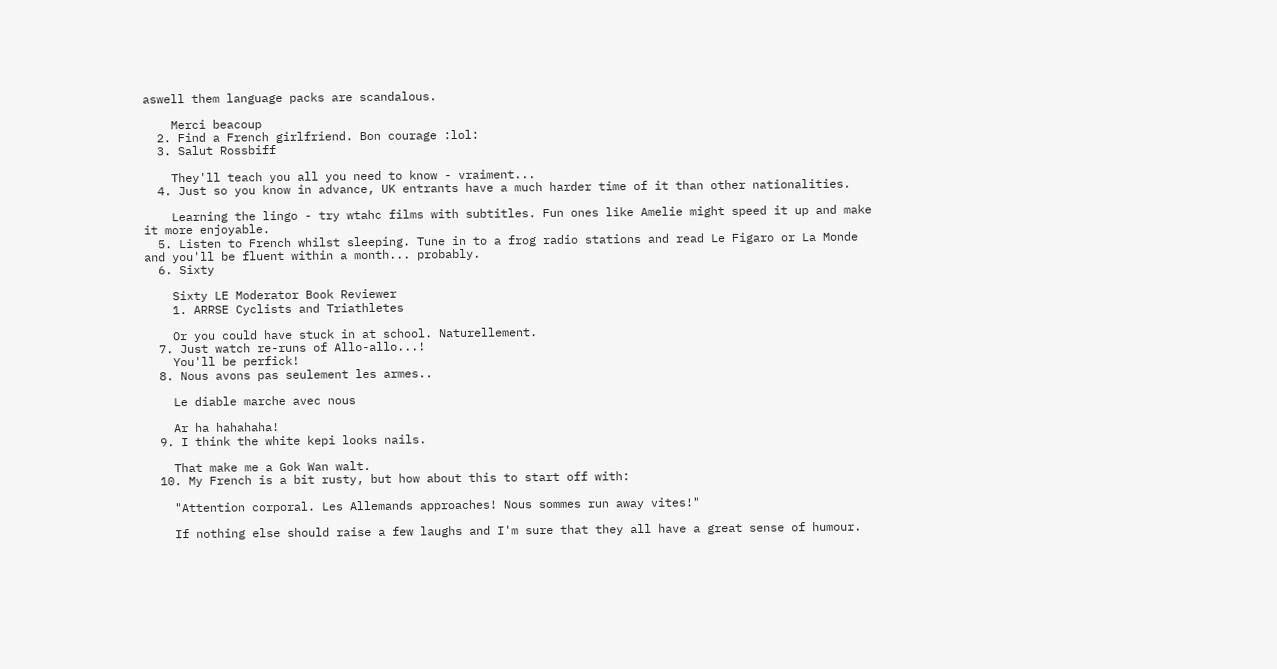aswell them language packs are scandalous.

    Merci beacoup
  2. Find a French girlfriend. Bon courage :lol:
  3. Salut Rossbiff

    They'll teach you all you need to know - vraiment...
  4. Just so you know in advance, UK entrants have a much harder time of it than other nationalities.

    Learning the lingo - try wtahc films with subtitles. Fun ones like Amelie might speed it up and make it more enjoyable.
  5. Listen to French whilst sleeping. Tune in to a frog radio stations and read Le Figaro or La Monde and you'll be fluent within a month... probably.
  6. Sixty

    Sixty LE Moderator Book Reviewer
    1. ARRSE Cyclists and Triathletes

    Or you could have stuck in at school. Naturellement.
  7. Just watch re-runs of Allo-allo...!
    You'll be perfick!
  8. Nous avons pas seulement les armes..

    Le diable marche avec nous

    Ar ha hahahaha!
  9. I think the white kepi looks nails.

    That make me a Gok Wan walt.
  10. My French is a bit rusty, but how about this to start off with:

    "Attention corporal. Les Allemands approaches! Nous sommes run away vites!"

    If nothing else should raise a few laughs and I'm sure that they all have a great sense of humour.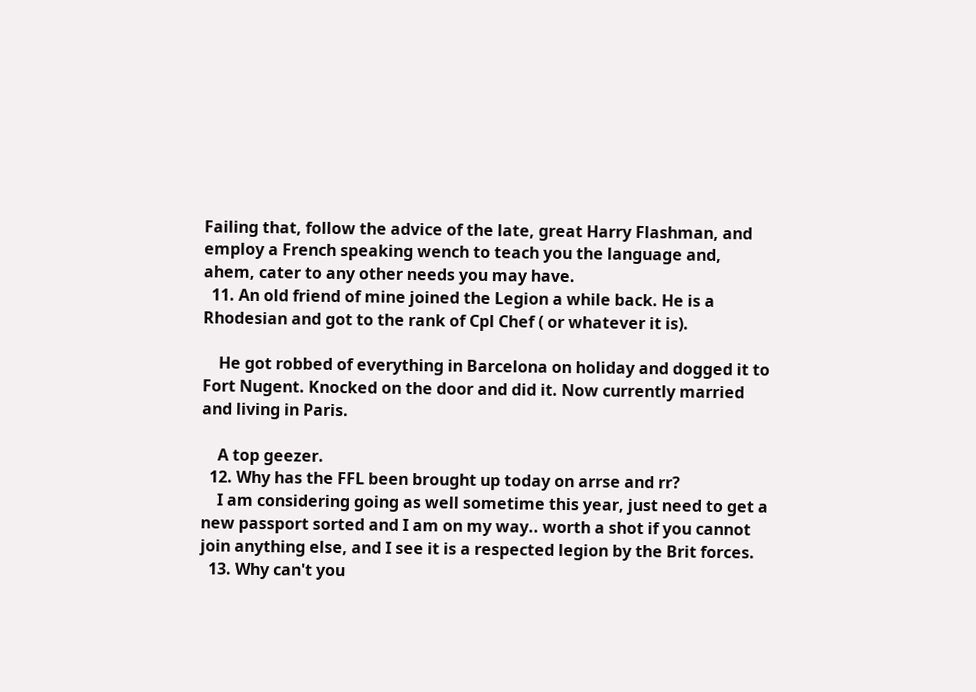Failing that, follow the advice of the late, great Harry Flashman, and employ a French speaking wench to teach you the language and, ahem, cater to any other needs you may have.
  11. An old friend of mine joined the Legion a while back. He is a Rhodesian and got to the rank of Cpl Chef ( or whatever it is).

    He got robbed of everything in Barcelona on holiday and dogged it to Fort Nugent. Knocked on the door and did it. Now currently married and living in Paris.

    A top geezer.
  12. Why has the FFL been brought up today on arrse and rr?
    I am considering going as well sometime this year, just need to get a new passport sorted and I am on my way.. worth a shot if you cannot join anything else, and I see it is a respected legion by the Brit forces.
  13. Why can't you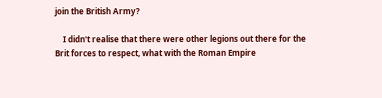join the British Army?

    I didn't realise that there were other legions out there for the Brit forces to respect, what with the Roman Empire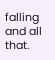falling and all that.